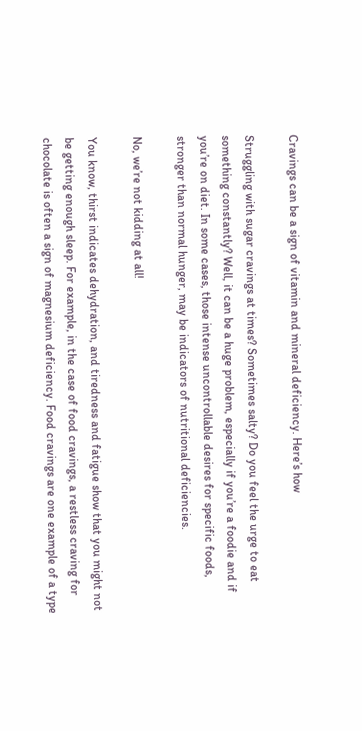Cravings can be a sign of vitamin and mineral deficiency. Here’s how

Struggling with sugar cravings at times? Sometimes salty? Do you feel the urge to eat something constantly? Well, it can be a huge problem, especially if you’re a foodie and if you’re on diet. In some cases, those intense uncontrollable desires for specific foods, stronger than normal hunger, may be indicators of nutritional deficiencies.

No, we’re not kidding at all!

You know, thirst indicates dehydration, and tiredness and fatigue show that you might not be getting enough sleep. For example, in the case of food cravings, a restless craving for chocolate is often a sign of magnesium deficiency. Food cravings are one example of a type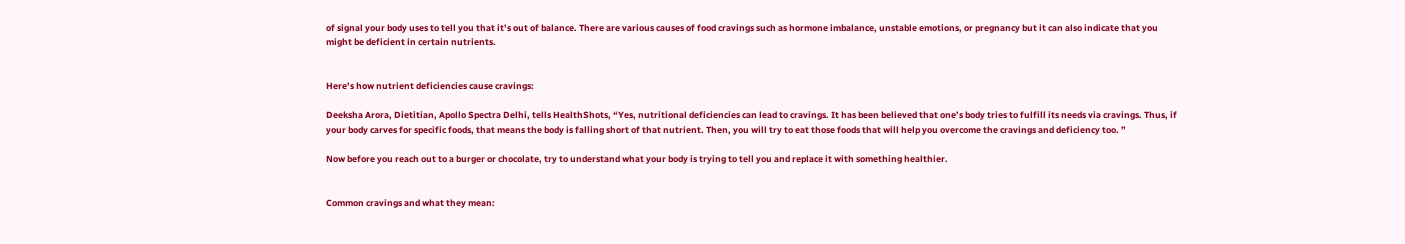of signal your body uses to tell you that it’s out of balance. There are various causes of food cravings such as hormone imbalance, unstable emotions, or pregnancy but it can also indicate that you might be deficient in certain nutrients.


Here’s how nutrient deficiencies cause cravings:

Deeksha Arora, Dietitian, Apollo Spectra Delhi, tells HealthShots, “Yes, nutritional deficiencies can lead to cravings. It has been believed that one’s body tries to fulfill its needs via cravings. Thus, if your body carves for specific foods, that means the body is falling short of that nutrient. Then, you will try to eat those foods that will help you overcome the cravings and deficiency too. ”

Now before you reach out to a burger or chocolate, try to understand what your body is trying to tell you and replace it with something healthier.


Common cravings and what they mean: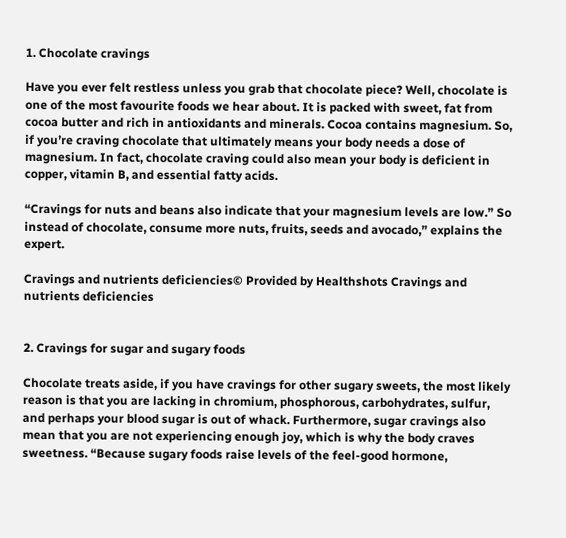1. Chocolate cravings

Have you ever felt restless unless you grab that chocolate piece? Well, chocolate is one of the most favourite foods we hear about. It is packed with sweet, fat from cocoa butter and rich in antioxidants and minerals. Cocoa contains magnesium. So, if you’re craving chocolate that ultimately means your body needs a dose of magnesium. In fact, chocolate craving could also mean your body is deficient in copper, vitamin B, and essential fatty acids.

“Cravings for nuts and beans also indicate that your magnesium levels are low.” So instead of chocolate, consume more nuts, fruits, seeds and avocado,” explains the expert.

Cravings and nutrients deficiencies© Provided by Healthshots Cravings and nutrients deficiencies


2. Cravings for sugar and sugary foods

Chocolate treats aside, if you have cravings for other sugary sweets, the most likely reason is that you are lacking in chromium, phosphorous, carbohydrates, sulfur, and perhaps your blood sugar is out of whack. Furthermore, sugar cravings also mean that you are not experiencing enough joy, which is why the body craves sweetness. “Because sugary foods raise levels of the feel-good hormone,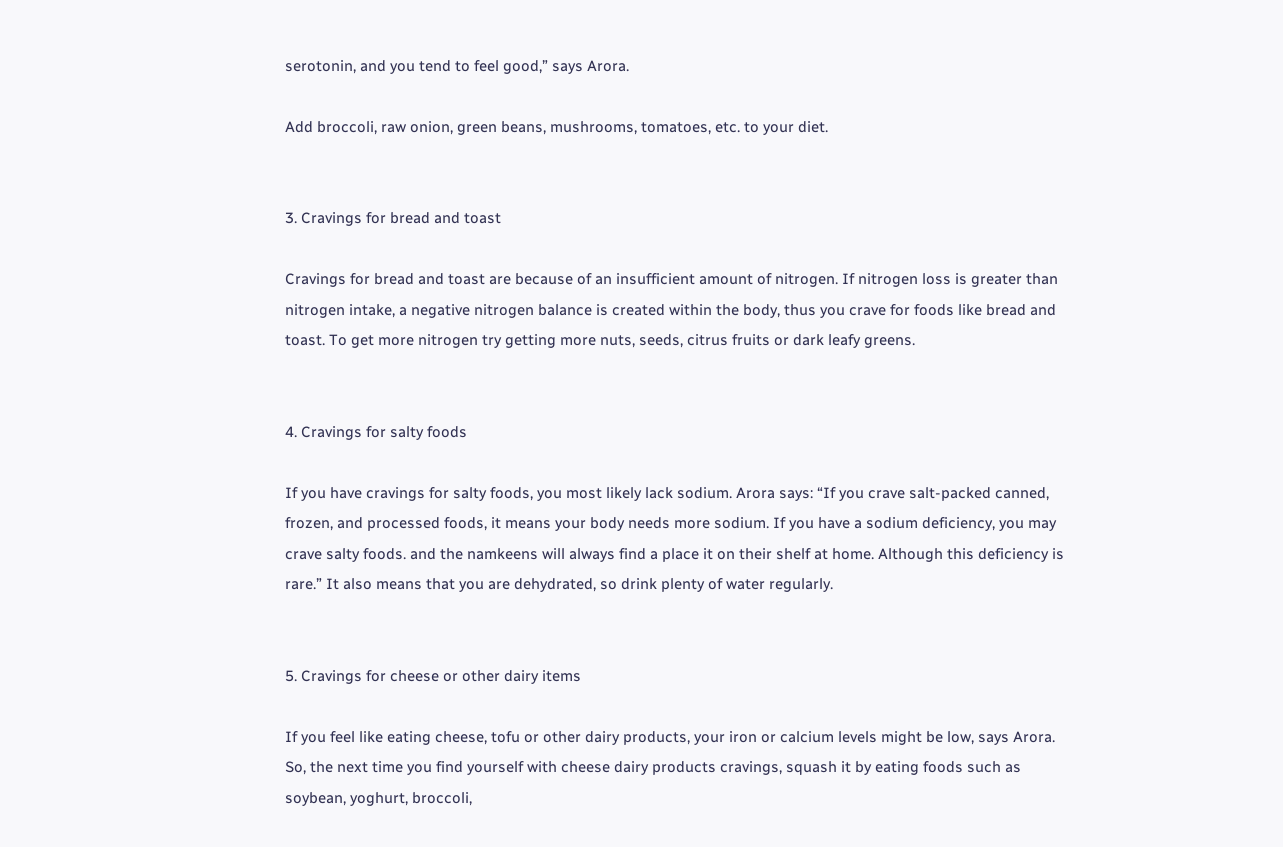serotonin, and you tend to feel good,” says Arora.

Add broccoli, raw onion, green beans, mushrooms, tomatoes, etc. to your diet.


3. Cravings for bread and toast

Cravings for bread and toast are because of an insufficient amount of nitrogen. If nitrogen loss is greater than nitrogen intake, a negative nitrogen balance is created within the body, thus you crave for foods like bread and toast. To get more nitrogen try getting more nuts, seeds, citrus fruits or dark leafy greens.


4. Cravings for salty foods

If you have cravings for salty foods, you most likely lack sodium. Arora says: “If you crave salt-packed canned, frozen, and processed foods, it means your body needs more sodium. If you have a sodium deficiency, you may crave salty foods. and the namkeens will always find a place it on their shelf at home. Although this deficiency is rare.” It also means that you are dehydrated, so drink plenty of water regularly.


5. Cravings for cheese or other dairy items

If you feel like eating cheese, tofu or other dairy products, your iron or calcium levels might be low, says Arora. So, the next time you find yourself with cheese dairy products cravings, squash it by eating foods such as soybean, yoghurt, broccoli,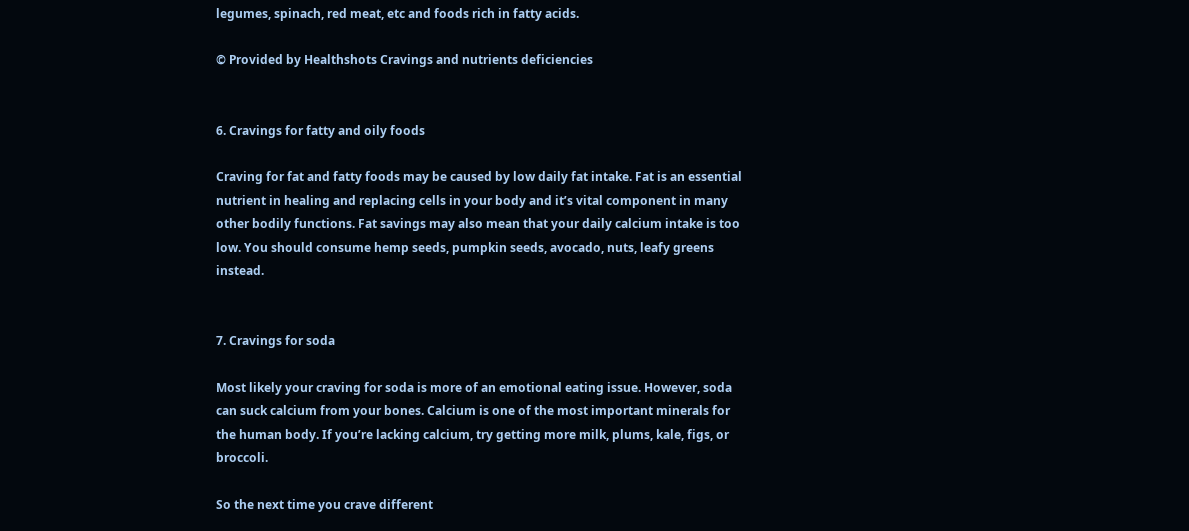legumes, spinach, red meat, etc and foods rich in fatty acids.

© Provided by Healthshots Cravings and nutrients deficiencies


6. Cravings for fatty and oily foods

Craving for fat and fatty foods may be caused by low daily fat intake. Fat is an essential nutrient in healing and replacing cells in your body and it’s vital component in many other bodily functions. Fat savings may also mean that your daily calcium intake is too low. You should consume hemp seeds, pumpkin seeds, avocado, nuts, leafy greens instead.


7. Cravings for soda

Most likely your craving for soda is more of an emotional eating issue. However, soda can suck calcium from your bones. Calcium is one of the most important minerals for the human body. If you’re lacking calcium, try getting more milk, plums, kale, figs, or broccoli.

So the next time you crave different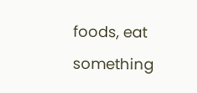foods, eat something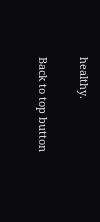healthy.

Back to top button